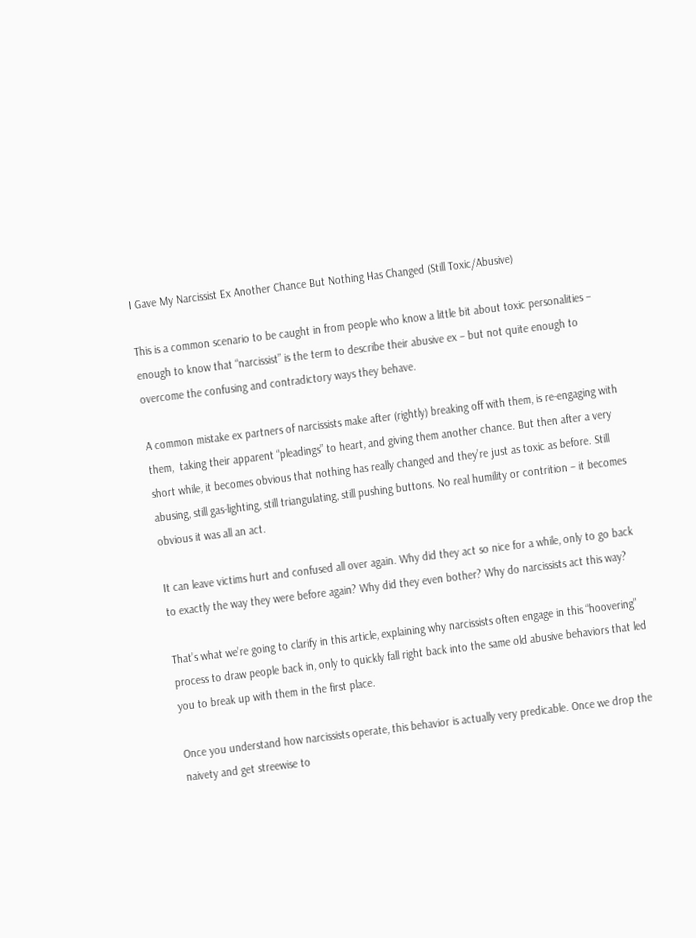I Gave My Narcissist Ex Another Chance But Nothing Has Changed (Still Toxic/Abusive)

This is a common scenario to be caught in from people who know a little bit about toxic personalities – enough to know that “narcissist” is the term to describe their abusive ex – but not quite enough to overcome the confusing and contradictory ways they behave.

A common mistake ex partners of narcissists make after (rightly) breaking off with them, is re-engaging with them,  taking their apparent “pleadings” to heart, and giving them another chance. But then after a very short while, it becomes obvious that nothing has really changed and they’re just as toxic as before. Still abusing, still gas-lighting, still triangulating, still pushing buttons. No real humility or contrition – it becomes obvious it was all an act.

It can leave victims hurt and confused all over again. Why did they act so nice for a while, only to go back to exactly the way they were before again? Why did they even bother? Why do narcissists act this way?

That’s what we’re going to clarify in this article, explaining why narcissists often engage in this “hoovering” process to draw people back in, only to quickly fall right back into the same old abusive behaviors that led you to break up with them in the first place.

Once you understand how narcissists operate, this behavior is actually very predicable. Once we drop the naivety and get streewise to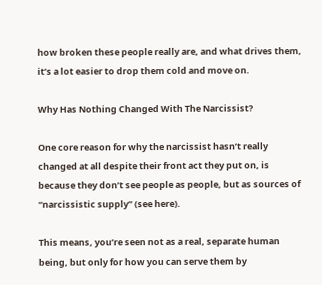how broken these people really are, and what drives them, it’s a lot easier to drop them cold and move on.

Why Has Nothing Changed With The Narcissist?

One core reason for why the narcissist hasn’t really changed at all despite their front act they put on, is because they don’t see people as people, but as sources of  “narcissistic supply” (see here).

This means, you’re seen not as a real, separate human being, but only for how you can serve them by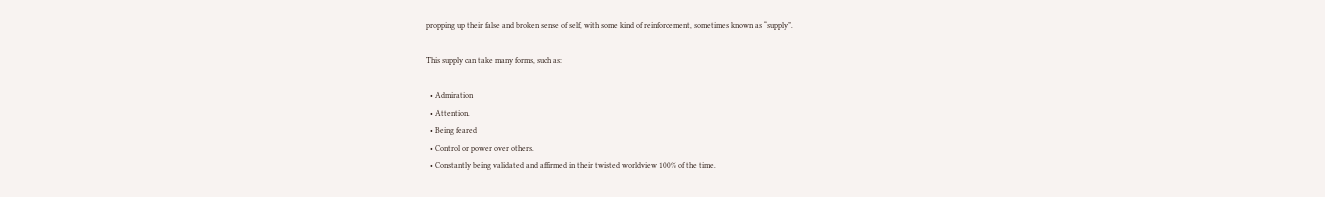propping up their false and broken sense of self, with some kind of reinforcement, sometimes known as “supply”.

This supply can take many forms, such as:

  • Admiration
  • Attention.
  • Being feared
  • Control or power over others.
  • Constantly being validated and affirmed in their twisted worldview 100% of the time.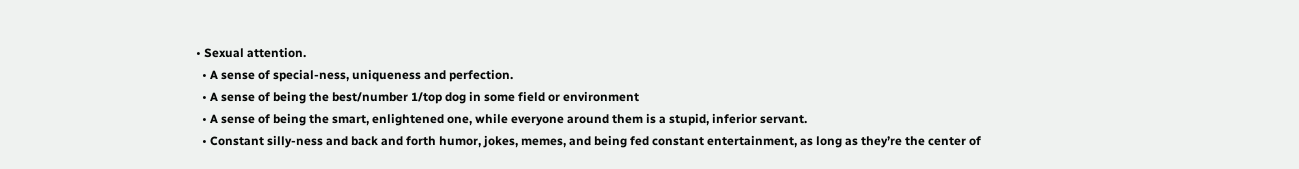• Sexual attention.
  • A sense of special-ness, uniqueness and perfection.
  • A sense of being the best/number 1/top dog in some field or environment
  • A sense of being the smart, enlightened one, while everyone around them is a stupid, inferior servant.
  • Constant silly-ness and back and forth humor, jokes, memes, and being fed constant entertainment, as long as they’re the center of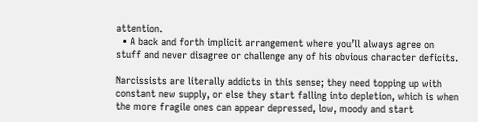attention.
  • A back and forth implicit arrangement where you’ll always agree on stuff and never disagree or challenge any of his obvious character deficits.

Narcissists are literally addicts in this sense; they need topping up with constant new supply, or else they start falling into depletion, which is when the more fragile ones can appear depressed, low, moody and start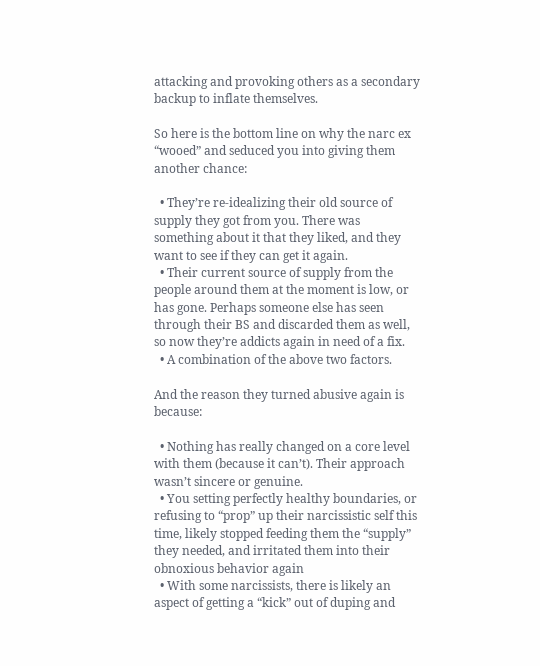attacking and provoking others as a secondary backup to inflate themselves.

So here is the bottom line on why the narc ex “wooed” and seduced you into giving them another chance:

  • They’re re-idealizing their old source of supply they got from you. There was something about it that they liked, and they want to see if they can get it again.
  • Their current source of supply from the people around them at the moment is low, or has gone. Perhaps someone else has seen through their BS and discarded them as well, so now they’re addicts again in need of a fix.
  • A combination of the above two factors.

And the reason they turned abusive again is because:

  • Nothing has really changed on a core level with them (because it can’t). Their approach wasn’t sincere or genuine.
  • You setting perfectly healthy boundaries, or refusing to “prop” up their narcissistic self this time, likely stopped feeding them the “supply” they needed, and irritated them into their obnoxious behavior again
  • With some narcissists, there is likely an aspect of getting a “kick” out of duping and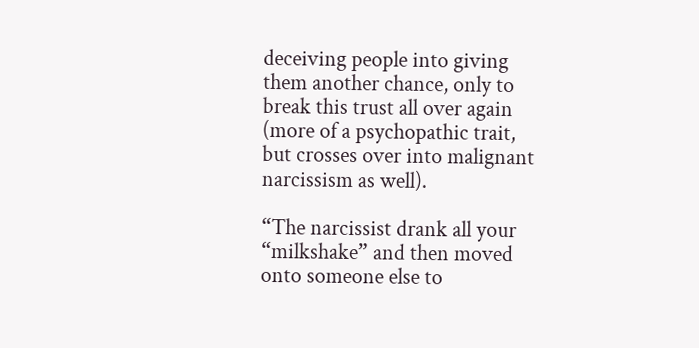deceiving people into giving them another chance, only to break this trust all over again (more of a psychopathic trait, but crosses over into malignant narcissism as well).

“The narcissist drank all your “milkshake” and then moved onto someone else to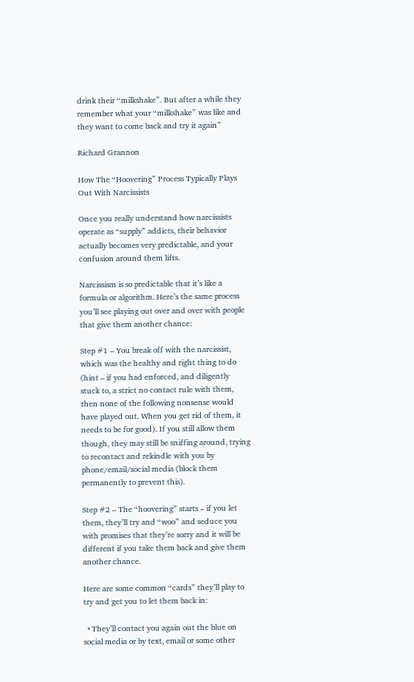drink their “milkshake”. But after a while they remember what your “milkshake” was like and they want to come back and try it again”

Richard Grannon

How The “Hoovering” Process Typically Plays Out With Narcissists

Once you really understand how narcissists operate as “supply” addicts, their behavior actually becomes very predictable, and your confusion around them lifts.

Narcissism is so predictable that it’s like a formula or algorithm. Here’s the same process you’ll see playing out over and over with people that give them another chance:

Step #1 – You break off with the narcissist, which was the healthy and right thing to do (hint – if you had enforced, and diligently stuck to, a strict no contact rule with them, then none of the following nonsense would have played out. When you get rid of them, it needs to be for good). If you still allow them though, they may still be sniffing around, trying to recontact and rekindle with you by phone/email/social media (block them permanently to prevent this).

Step #2 – The “hoovering” starts – if you let them, they’ll try and “woo” and seduce you with promises that they’re sorry and it will be different if you take them back and give them another chance.

Here are some common “cards” they’ll play to try and get you to let them back in:

  • They’ll contact you again out the blue on social media or by text, email or some other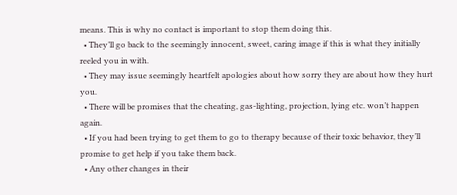means. This is why no contact is important to stop them doing this.
  • They’ll go back to the seemingly innocent, sweet, caring image if this is what they initially reeled you in with.
  • They may issue seemingly heartfelt apologies about how sorry they are about how they hurt you.
  • There will be promises that the cheating, gas-lighting, projection, lying etc. won’t happen again.
  • If you had been trying to get them to go to therapy because of their toxic behavior, they’ll promise to get help if you take them back.
  • Any other changes in their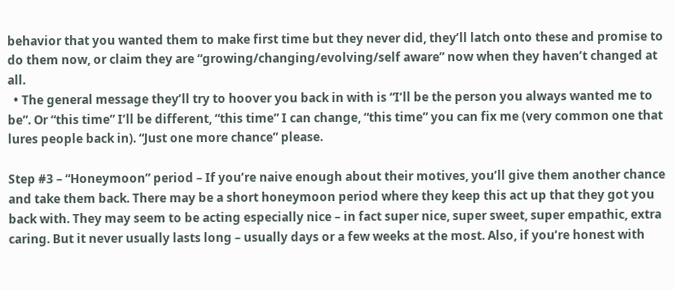behavior that you wanted them to make first time but they never did, they’ll latch onto these and promise to do them now, or claim they are “growing/changing/evolving/self aware” now when they haven’t changed at all.
  • The general message they’ll try to hoover you back in with is “I’ll be the person you always wanted me to be”. Or “this time” I’ll be different, “this time” I can change, “this time” you can fix me (very common one that lures people back in). “Just one more chance” please.

Step #3 – “Honeymoon” period – If you’re naive enough about their motives, you’ll give them another chance and take them back. There may be a short honeymoon period where they keep this act up that they got you back with. They may seem to be acting especially nice – in fact super nice, super sweet, super empathic, extra caring. But it never usually lasts long – usually days or a few weeks at the most. Also, if you’re honest with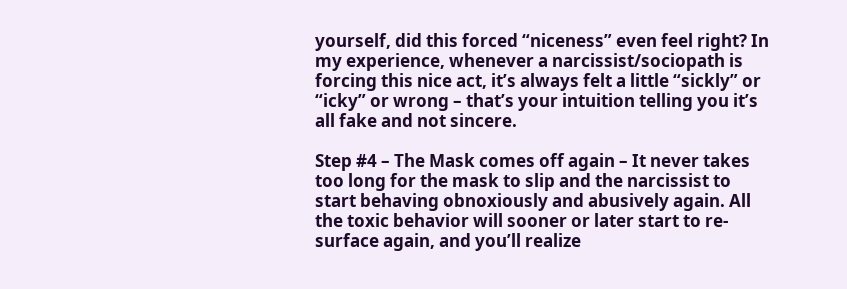yourself, did this forced “niceness” even feel right? In my experience, whenever a narcissist/sociopath is forcing this nice act, it’s always felt a little “sickly” or “icky” or wrong – that’s your intuition telling you it’s all fake and not sincere.

Step #4 – The Mask comes off again – It never takes too long for the mask to slip and the narcissist to start behaving obnoxiously and abusively again. All the toxic behavior will sooner or later start to re-surface again, and you’ll realize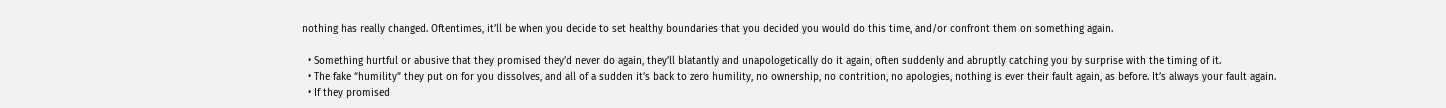nothing has really changed. Oftentimes, it’ll be when you decide to set healthy boundaries that you decided you would do this time, and/or confront them on something again.

  • Something hurtful or abusive that they promised they’d never do again, they’ll blatantly and unapologetically do it again, often suddenly and abruptly catching you by surprise with the timing of it.
  • The fake “humility” they put on for you dissolves, and all of a sudden it’s back to zero humility, no ownership, no contrition, no apologies, nothing is ever their fault again, as before. It’s always your fault again.
  • If they promised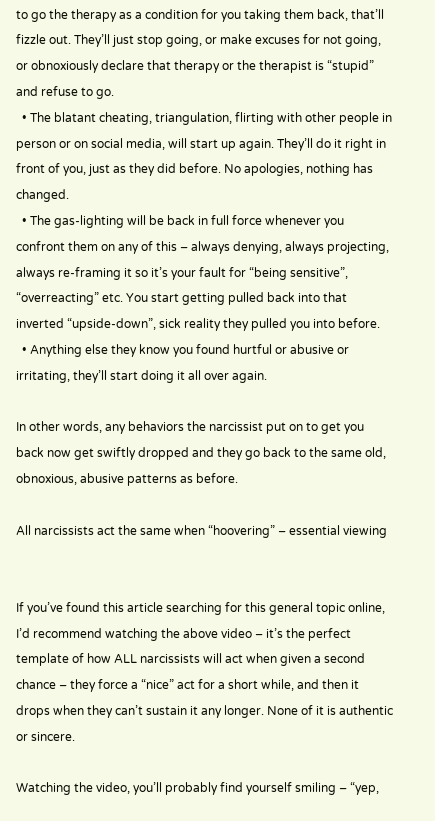to go the therapy as a condition for you taking them back, that’ll fizzle out. They’ll just stop going, or make excuses for not going, or obnoxiously declare that therapy or the therapist is “stupid” and refuse to go.
  • The blatant cheating, triangulation, flirting with other people in person or on social media, will start up again. They’ll do it right in front of you, just as they did before. No apologies, nothing has changed.
  • The gas-lighting will be back in full force whenever you confront them on any of this – always denying, always projecting, always re-framing it so it’s your fault for “being sensitive”, “overreacting” etc. You start getting pulled back into that inverted “upside-down”, sick reality they pulled you into before.
  • Anything else they know you found hurtful or abusive or irritating, they’ll start doing it all over again.

In other words, any behaviors the narcissist put on to get you back now get swiftly dropped and they go back to the same old, obnoxious, abusive patterns as before.

All narcissists act the same when “hoovering” – essential viewing


If you’ve found this article searching for this general topic online, I’d recommend watching the above video – it’s the perfect template of how ALL narcissists will act when given a second chance – they force a “nice” act for a short while, and then it drops when they can’t sustain it any longer. None of it is authentic or sincere.

Watching the video, you’ll probably find yourself smiling – “yep,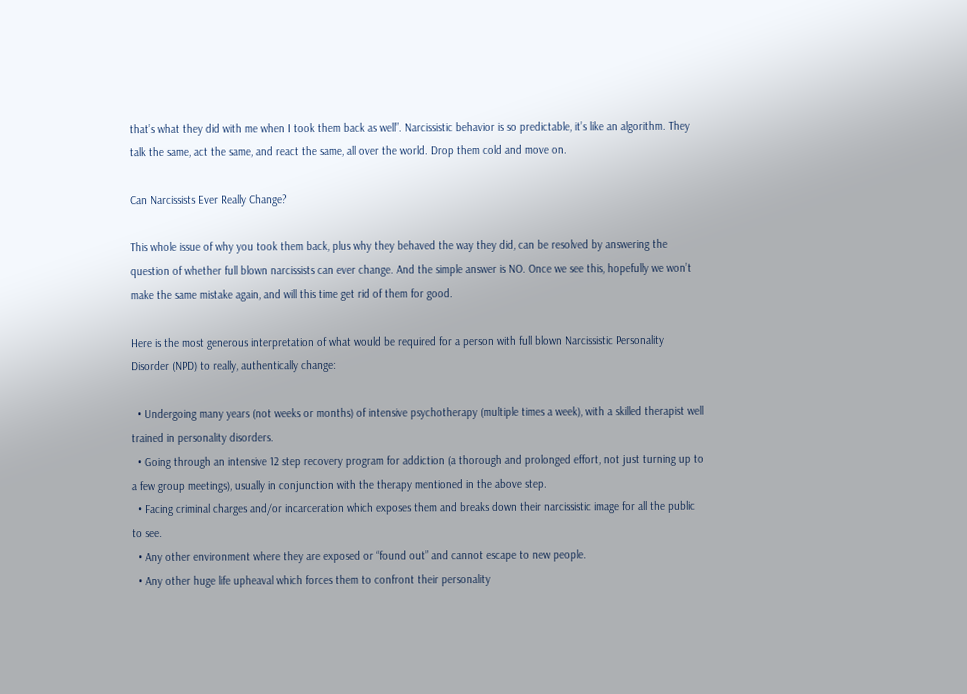that’s what they did with me when I took them back as well”. Narcissistic behavior is so predictable, it’s like an algorithm. They talk the same, act the same, and react the same, all over the world. Drop them cold and move on.

Can Narcissists Ever Really Change?

This whole issue of why you took them back, plus why they behaved the way they did, can be resolved by answering the question of whether full blown narcissists can ever change. And the simple answer is NO. Once we see this, hopefully we won’t make the same mistake again, and will this time get rid of them for good.

Here is the most generous interpretation of what would be required for a person with full blown Narcissistic Personality Disorder (NPD) to really, authentically change:

  • Undergoing many years (not weeks or months) of intensive psychotherapy (multiple times a week), with a skilled therapist well trained in personality disorders.
  • Going through an intensive 12 step recovery program for addiction (a thorough and prolonged effort, not just turning up to a few group meetings), usually in conjunction with the therapy mentioned in the above step.
  • Facing criminal charges and/or incarceration which exposes them and breaks down their narcissistic image for all the public to see.
  • Any other environment where they are exposed or “found out” and cannot escape to new people.
  • Any other huge life upheaval which forces them to confront their personality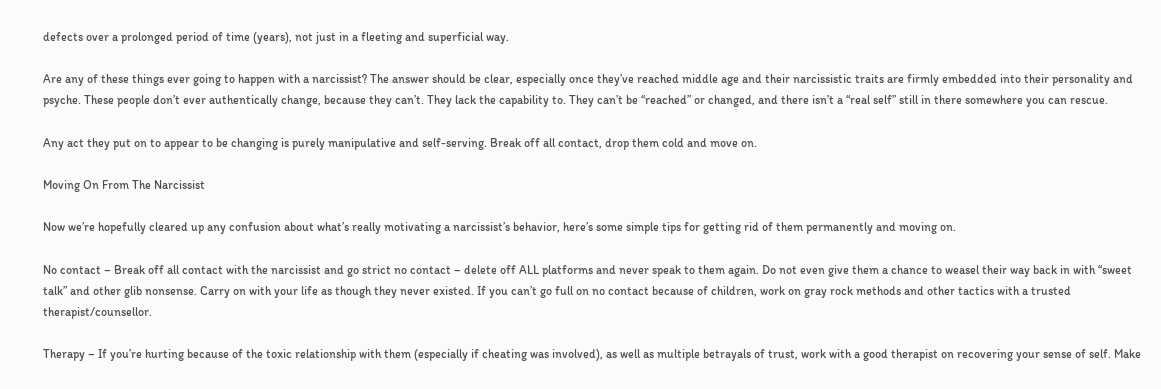defects over a prolonged period of time (years), not just in a fleeting and superficial way.

Are any of these things ever going to happen with a narcissist? The answer should be clear, especially once they’ve reached middle age and their narcissistic traits are firmly embedded into their personality and psyche. These people don’t ever authentically change, because they can’t. They lack the capability to. They can’t be “reached” or changed, and there isn’t a “real self” still in there somewhere you can rescue.

Any act they put on to appear to be changing is purely manipulative and self-serving. Break off all contact, drop them cold and move on.

Moving On From The Narcissist

Now we’re hopefully cleared up any confusion about what’s really motivating a narcissist’s behavior, here’s some simple tips for getting rid of them permanently and moving on.

No contact – Break off all contact with the narcissist and go strict no contact – delete off ALL platforms and never speak to them again. Do not even give them a chance to weasel their way back in with “sweet talk” and other glib nonsense. Carry on with your life as though they never existed. If you can’t go full on no contact because of children, work on gray rock methods and other tactics with a trusted therapist/counsellor.

Therapy – If you’re hurting because of the toxic relationship with them (especially if cheating was involved), as well as multiple betrayals of trust, work with a good therapist on recovering your sense of self. Make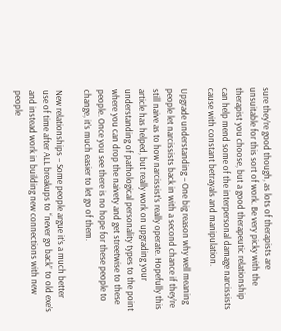sure they’re good though, as lots of therapists are unsuitable for this sort of work. Be very picky with the therapist you choose, but a good therapeutic relationship can help mend some of the interpersonal damage narcissists cause with constant betrayals and manipulation.

Upgrade understanding – One big reason why well meaning people let narcissists back in with a second chance if they’re still naive as to how narcissist’s really operate. Hopefully this article has helped, but really work on upgrading your understanding of pathological personality types to the point where you can drop the naivety and get streetwise to these people. Once you see there is no hope for these people to change, it’s much easier to let go of them.

New relationships – Some people argue it’s a much better use of time after ALL breakups to “never go back” to old exe’s and instead work in building new connections with new people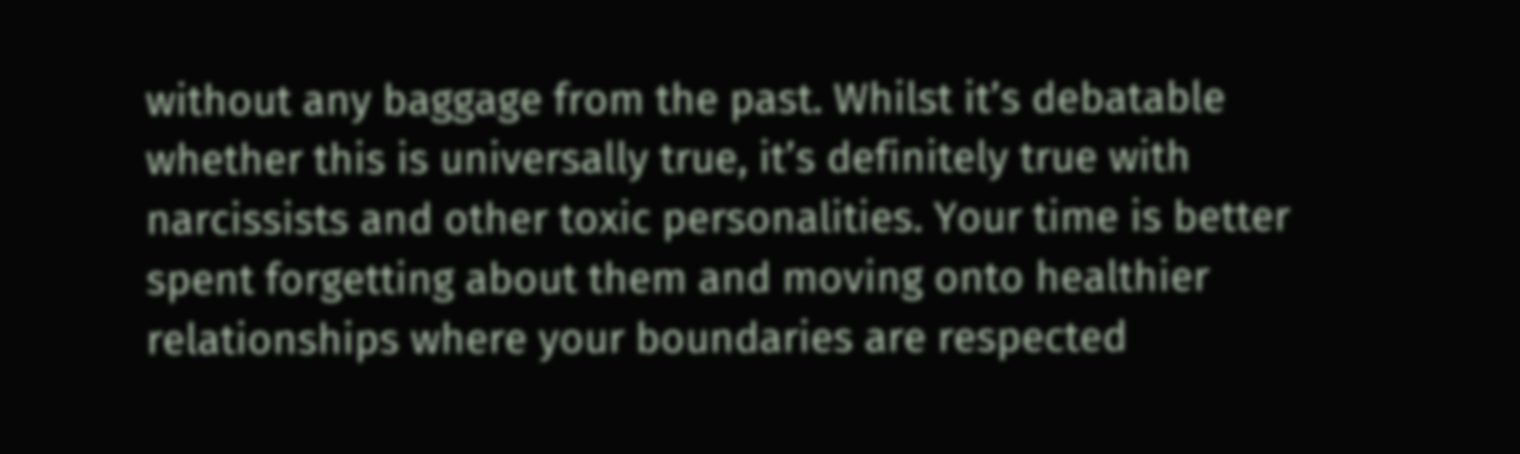without any baggage from the past. Whilst it’s debatable whether this is universally true, it’s definitely true with narcissists and other toxic personalities. Your time is better spent forgetting about them and moving onto healthier relationships where your boundaries are respected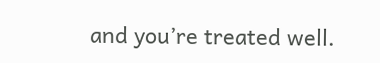and you’re treated well.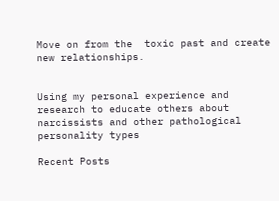Move on from the  toxic past and create new relationships.


Using my personal experience and research to educate others about narcissists and other pathological personality types

Recent Posts